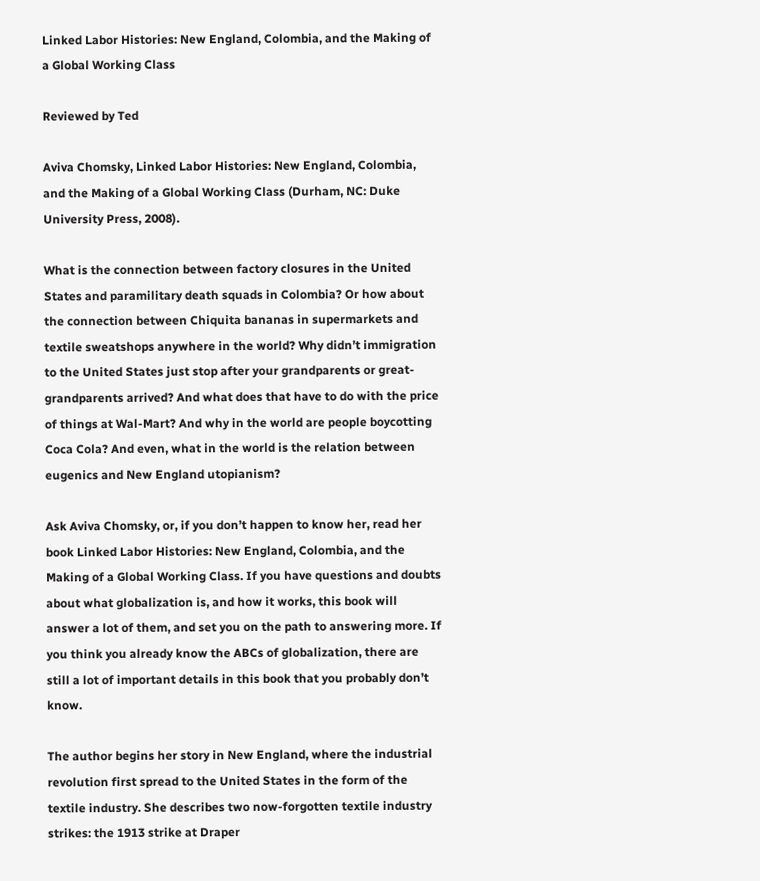Linked Labor Histories: New England, Colombia, and the Making of a Global Working Class

Reviewed by Ted

Aviva Chomsky, Linked Labor Histories: New England, Colombia, and the Making of a Global Working Class (Durham, NC: Duke University Press, 2008).

What is the connection between factory closures in the United States and paramilitary death squads in Colombia? Or how about the connection between Chiquita bananas in supermarkets and textile sweatshops anywhere in the world? Why didn’t immigration to the United States just stop after your grandparents or great-grandparents arrived? And what does that have to do with the price of things at Wal-Mart? And why in the world are people boycotting Coca Cola? And even, what in the world is the relation between eugenics and New England utopianism?

Ask Aviva Chomsky, or, if you don’t happen to know her, read her book Linked Labor Histories: New England, Colombia, and the Making of a Global Working Class. If you have questions and doubts about what globalization is, and how it works, this book will answer a lot of them, and set you on the path to answering more. If you think you already know the ABCs of globalization, there are still a lot of important details in this book that you probably don’t know.

The author begins her story in New England, where the industrial revolution first spread to the United States in the form of the textile industry. She describes two now-forgotten textile industry strikes: the 1913 strike at Draper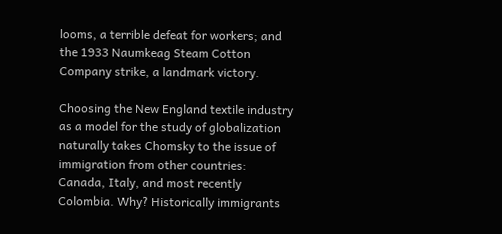looms, a terrible defeat for workers; and the 1933 Naumkeag Steam Cotton Company strike, a landmark victory.

Choosing the New England textile industry as a model for the study of globalization naturally takes Chomsky to the issue of immigration from other countries: Canada, Italy, and most recently Colombia. Why? Historically immigrants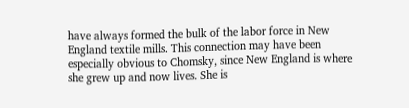have always formed the bulk of the labor force in New England textile mills. This connection may have been especially obvious to Chomsky, since New England is where she grew up and now lives. She is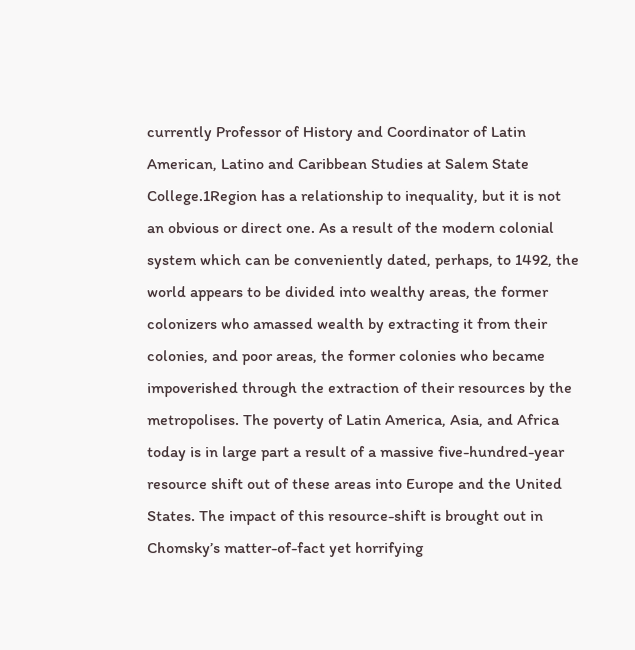currently Professor of History and Coordinator of Latin American, Latino and Caribbean Studies at Salem State College.1Region has a relationship to inequality, but it is not an obvious or direct one. As a result of the modern colonial system which can be conveniently dated, perhaps, to 1492, the world appears to be divided into wealthy areas, the former colonizers who amassed wealth by extracting it from their colonies, and poor areas, the former colonies who became impoverished through the extraction of their resources by the metropolises. The poverty of Latin America, Asia, and Africa today is in large part a result of a massive five-hundred-year resource shift out of these areas into Europe and the United States. The impact of this resource-shift is brought out in Chomsky’s matter-of-fact yet horrifying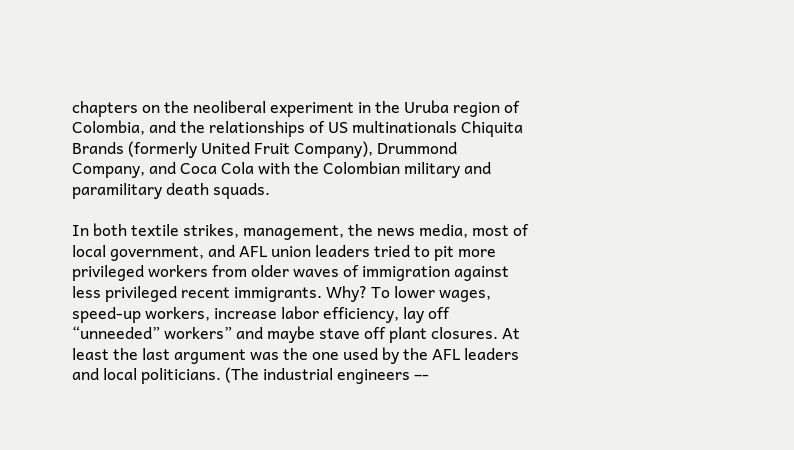chapters on the neoliberal experiment in the Uruba region of Colombia, and the relationships of US multinationals Chiquita Brands (formerly United Fruit Company), Drummond Company, and Coca Cola with the Colombian military and paramilitary death squads.

In both textile strikes, management, the news media, most of local government, and AFL union leaders tried to pit more privileged workers from older waves of immigration against less privileged recent immigrants. Why? To lower wages, speed-up workers, increase labor efficiency, lay off “unneeded” workers” and maybe stave off plant closures. At least the last argument was the one used by the AFL leaders and local politicians. (The industrial engineers –-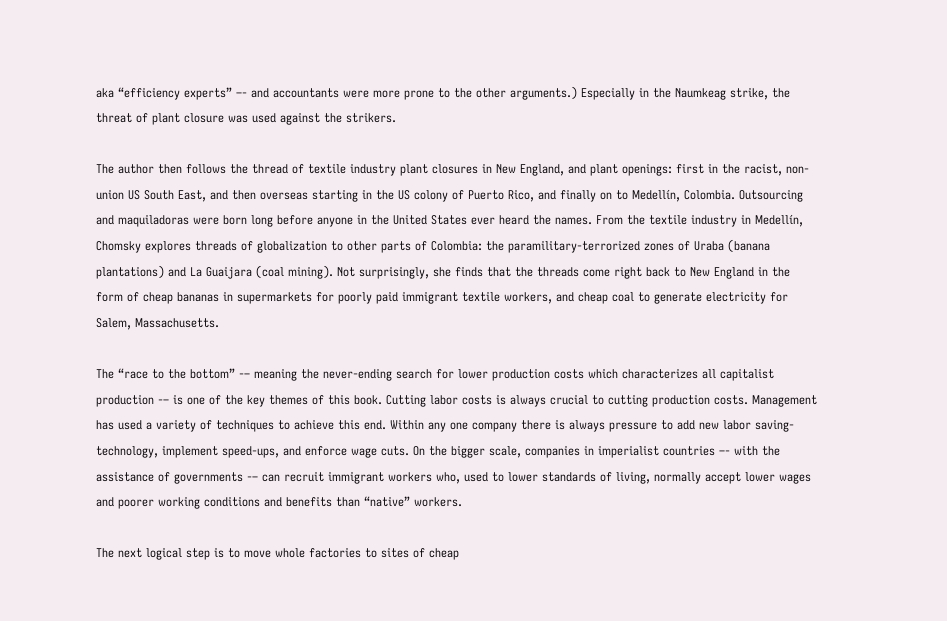aka “efficiency experts” –- and accountants were more prone to the other arguments.) Especially in the Naumkeag strike, the threat of plant closure was used against the strikers.

The author then follows the thread of textile industry plant closures in New England, and plant openings: first in the racist, non-union US South East, and then overseas starting in the US colony of Puerto Rico, and finally on to Medellín, Colombia. Outsourcing and maquiladoras were born long before anyone in the United States ever heard the names. From the textile industry in Medellín, Chomsky explores threads of globalization to other parts of Colombia: the paramilitary-terrorized zones of Uraba (banana plantations) and La Guaijara (coal mining). Not surprisingly, she finds that the threads come right back to New England in the form of cheap bananas in supermarkets for poorly paid immigrant textile workers, and cheap coal to generate electricity for Salem, Massachusetts.

The “race to the bottom” -– meaning the never-ending search for lower production costs which characterizes all capitalist production -– is one of the key themes of this book. Cutting labor costs is always crucial to cutting production costs. Management has used a variety of techniques to achieve this end. Within any one company there is always pressure to add new labor saving-technology, implement speed-ups, and enforce wage cuts. On the bigger scale, companies in imperialist countries –- with the assistance of governments -– can recruit immigrant workers who, used to lower standards of living, normally accept lower wages and poorer working conditions and benefits than “native” workers.

The next logical step is to move whole factories to sites of cheap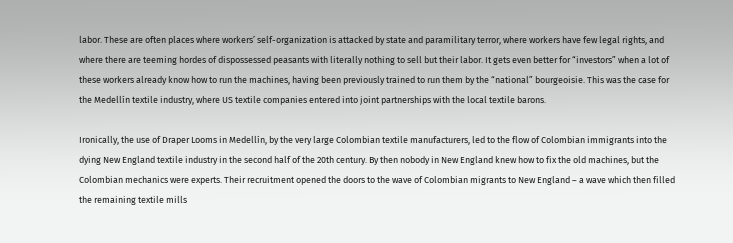labor. These are often places where workers’ self-organization is attacked by state and paramilitary terror, where workers have few legal rights, and where there are teeming hordes of dispossessed peasants with literally nothing to sell but their labor. It gets even better for “investors” when a lot of these workers already know how to run the machines, having been previously trained to run them by the “national” bourgeoisie. This was the case for the Medellín textile industry, where US textile companies entered into joint partnerships with the local textile barons.

Ironically, the use of Draper Looms in Medellín, by the very large Colombian textile manufacturers, led to the flow of Colombian immigrants into the dying New England textile industry in the second half of the 20th century. By then nobody in New England knew how to fix the old machines, but the Colombian mechanics were experts. Their recruitment opened the doors to the wave of Colombian migrants to New England – a wave which then filled the remaining textile mills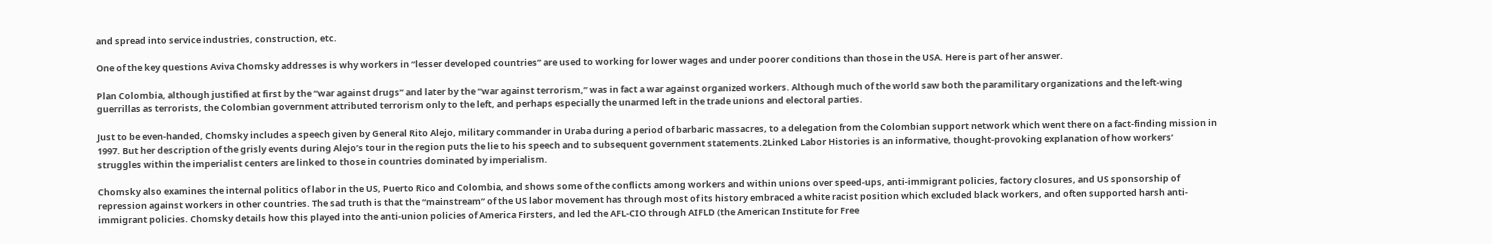and spread into service industries, construction, etc.

One of the key questions Aviva Chomsky addresses is why workers in “lesser developed countries” are used to working for lower wages and under poorer conditions than those in the USA. Here is part of her answer.

Plan Colombia, although justified at first by the “war against drugs” and later by the “war against terrorism,” was in fact a war against organized workers. Although much of the world saw both the paramilitary organizations and the left-wing guerrillas as terrorists, the Colombian government attributed terrorism only to the left, and perhaps especially the unarmed left in the trade unions and electoral parties.

Just to be even-handed, Chomsky includes a speech given by General Rito Alejo, military commander in Uraba during a period of barbaric massacres, to a delegation from the Colombian support network which went there on a fact-finding mission in 1997. But her description of the grisly events during Alejo’s tour in the region puts the lie to his speech and to subsequent government statements.2Linked Labor Histories is an informative, thought-provoking explanation of how workers’ struggles within the imperialist centers are linked to those in countries dominated by imperialism.

Chomsky also examines the internal politics of labor in the US, Puerto Rico and Colombia, and shows some of the conflicts among workers and within unions over speed-ups, anti-immigrant policies, factory closures, and US sponsorship of repression against workers in other countries. The sad truth is that the “mainstream” of the US labor movement has through most of its history embraced a white racist position which excluded black workers, and often supported harsh anti-immigrant policies. Chomsky details how this played into the anti-union policies of America Firsters, and led the AFL-CIO through AIFLD (the American Institute for Free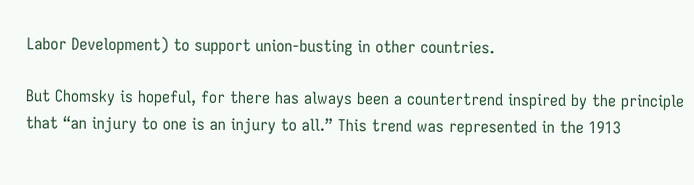Labor Development) to support union-busting in other countries.

But Chomsky is hopeful, for there has always been a countertrend inspired by the principle that “an injury to one is an injury to all.” This trend was represented in the 1913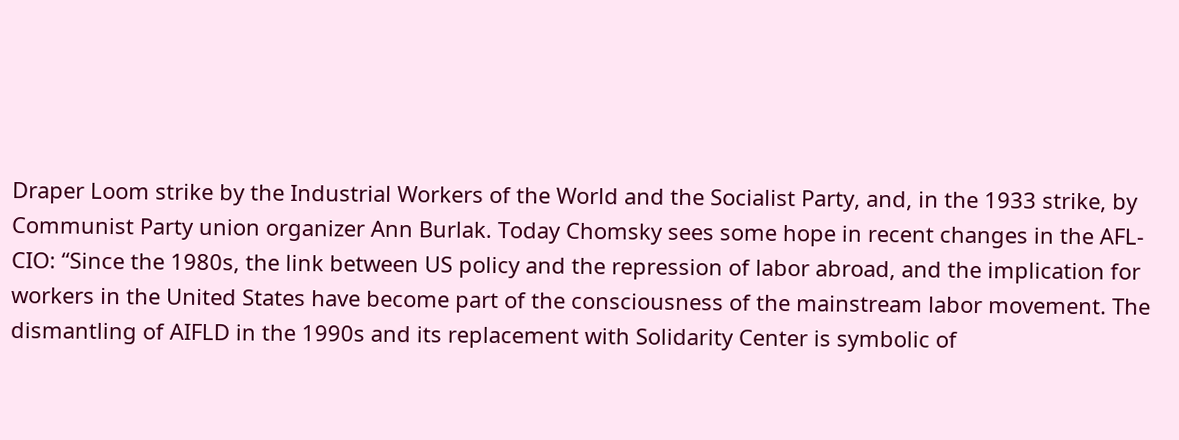Draper Loom strike by the Industrial Workers of the World and the Socialist Party, and, in the 1933 strike, by Communist Party union organizer Ann Burlak. Today Chomsky sees some hope in recent changes in the AFL-CIO: “Since the 1980s, the link between US policy and the repression of labor abroad, and the implication for workers in the United States have become part of the consciousness of the mainstream labor movement. The dismantling of AIFLD in the 1990s and its replacement with Solidarity Center is symbolic of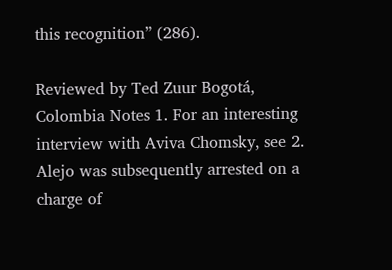this recognition” (286).

Reviewed by Ted Zuur Bogotá, Colombia Notes 1. For an interesting interview with Aviva Chomsky, see 2. Alejo was subsequently arrested on a charge of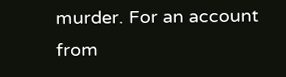murder. For an account from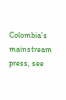Colombia’s mainstream press, see